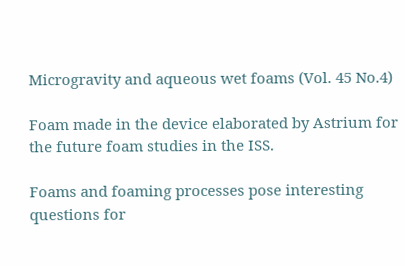Microgravity and aqueous wet foams (Vol. 45 No.4)

Foam made in the device elaborated by Astrium for the future foam studies in the ISS.

Foams and foaming processes pose interesting questions for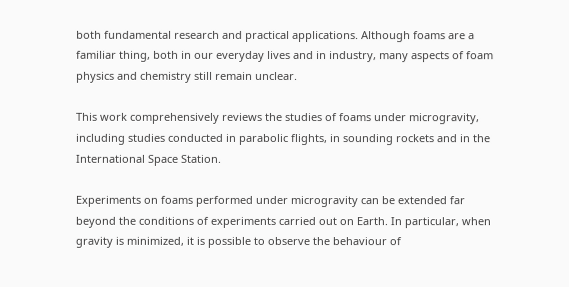both fundamental research and practical applications. Although foams are a familiar thing, both in our everyday lives and in industry, many aspects of foam physics and chemistry still remain unclear.

This work comprehensively reviews the studies of foams under microgravity, including studies conducted in parabolic flights, in sounding rockets and in the International Space Station.

Experiments on foams performed under microgravity can be extended far beyond the conditions of experiments carried out on Earth. In particular, when gravity is minimized, it is possible to observe the behaviour of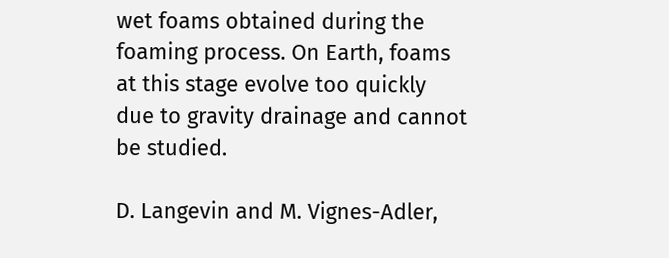wet foams obtained during the foaming process. On Earth, foams at this stage evolve too quickly due to gravity drainage and cannot be studied.

D. Langevin and M. Vignes-Adler,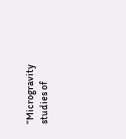“Microgravity studies of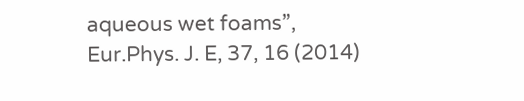aqueous wet foams”, Eur.Phys. J. E, 37, 16 (2014)